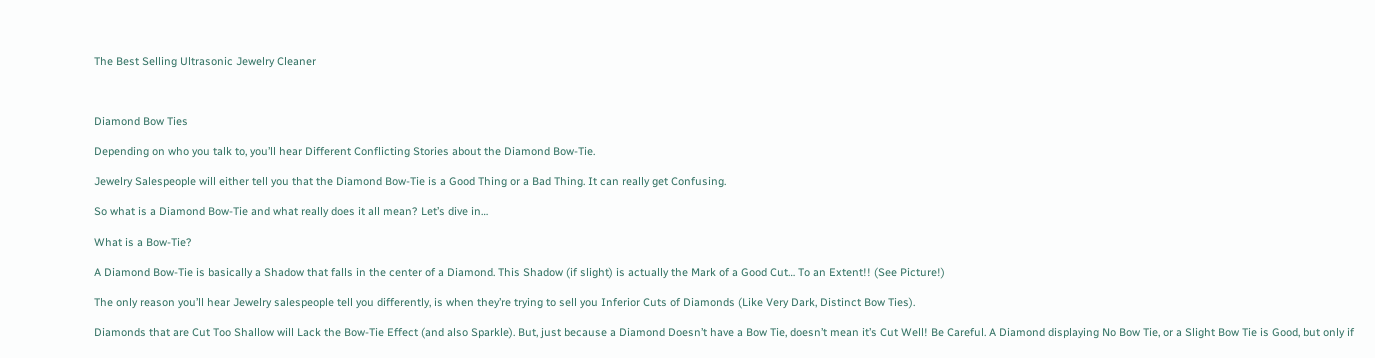The Best Selling Ultrasonic Jewelry Cleaner



Diamond Bow Ties

Depending on who you talk to, you’ll hear Different Conflicting Stories about the Diamond Bow-Tie.

Jewelry Salespeople will either tell you that the Diamond Bow-Tie is a Good Thing or a Bad Thing. It can really get Confusing.

So what is a Diamond Bow-Tie and what really does it all mean? Let’s dive in…

What is a Bow-Tie?

A Diamond Bow-Tie is basically a Shadow that falls in the center of a Diamond. This Shadow (if slight) is actually the Mark of a Good Cut… To an Extent!! (See Picture!)

The only reason you’ll hear Jewelry salespeople tell you differently, is when they’re trying to sell you Inferior Cuts of Diamonds (Like Very Dark, Distinct Bow Ties).

Diamonds that are Cut Too Shallow will Lack the Bow-Tie Effect (and also Sparkle). But, just because a Diamond Doesn’t have a Bow Tie, doesn’t mean it’s Cut Well! Be Careful. A Diamond displaying No Bow Tie, or a Slight Bow Tie is Good, but only if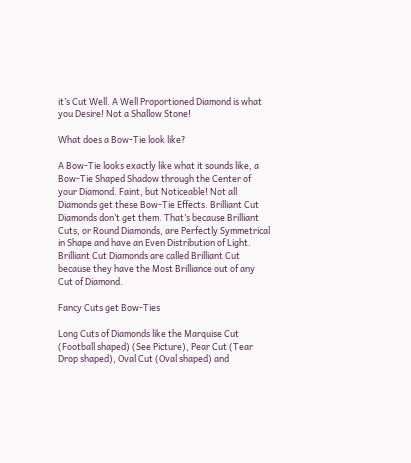it’s Cut Well. A Well Proportioned Diamond is what you Desire! Not a Shallow Stone!

What does a Bow-Tie look like?

A Bow-Tie looks exactly like what it sounds like, a Bow-Tie Shaped Shadow through the Center of your Diamond. Faint, but Noticeable! Not all Diamonds get these Bow-Tie Effects. Brilliant Cut Diamonds don’t get them. That’s because Brilliant Cuts, or Round Diamonds, are Perfectly Symmetrical in Shape and have an Even Distribution of Light. Brilliant Cut Diamonds are called Brilliant Cut because they have the Most Brilliance out of any Cut of Diamond.

Fancy Cuts get Bow-Ties

Long Cuts of Diamonds like the Marquise Cut (Football shaped) (See Picture), Pear Cut (Tear Drop shaped), Oval Cut (Oval shaped) and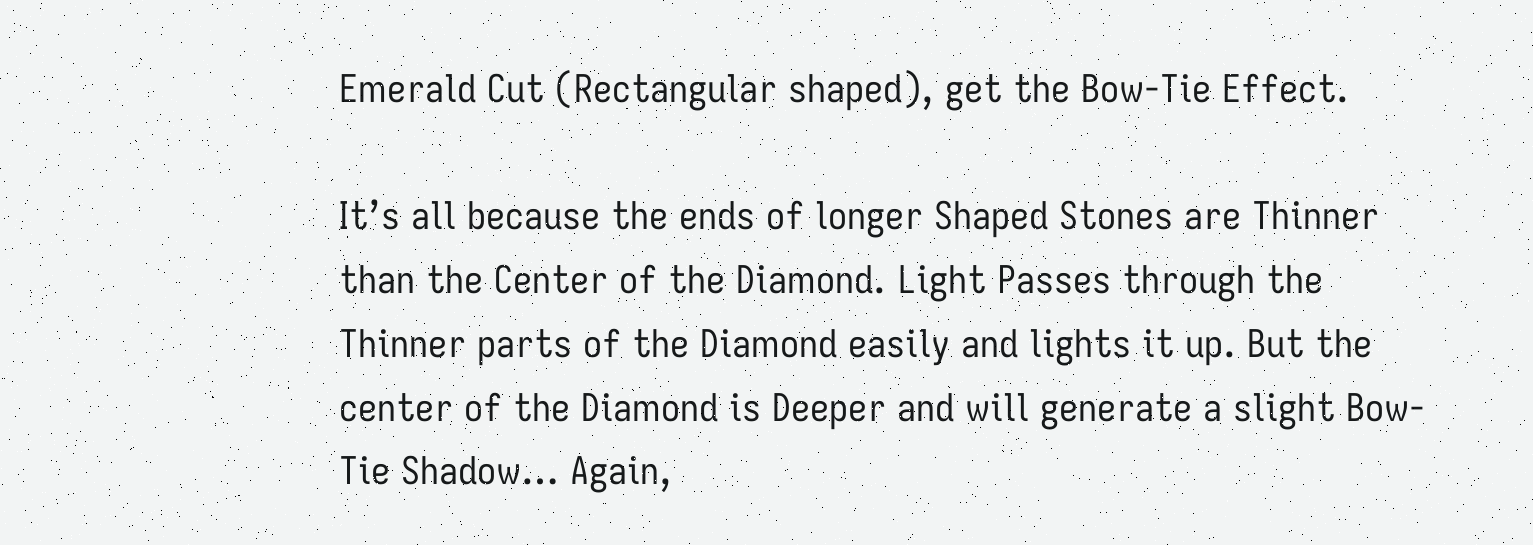Emerald Cut (Rectangular shaped), get the Bow-Tie Effect.

It’s all because the ends of longer Shaped Stones are Thinner than the Center of the Diamond. Light Passes through the Thinner parts of the Diamond easily and lights it up. But the center of the Diamond is Deeper and will generate a slight Bow-Tie Shadow… Again,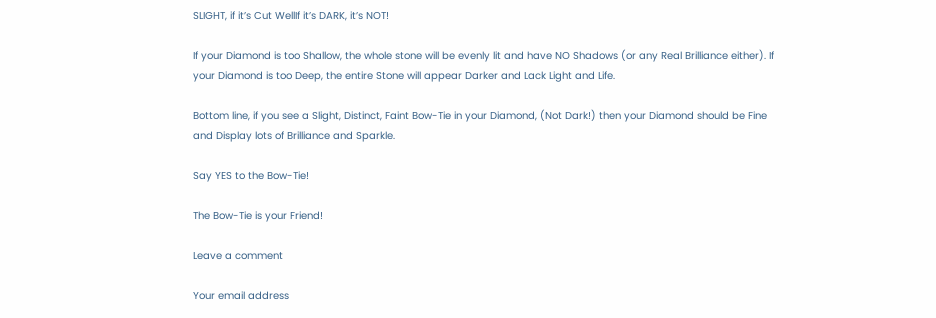SLIGHT, if it’s Cut WellIf it’s DARK, it’s NOT!

If your Diamond is too Shallow, the whole stone will be evenly lit and have NO Shadows (or any Real Brilliance either). If your Diamond is too Deep, the entire Stone will appear Darker and Lack Light and Life.

Bottom line, if you see a Slight, Distinct, Faint Bow-Tie in your Diamond, (Not Dark!) then your Diamond should be Fine and Display lots of Brilliance and Sparkle.

Say YES to the Bow-Tie!

The Bow-Tie is your Friend!

Leave a comment

Your email address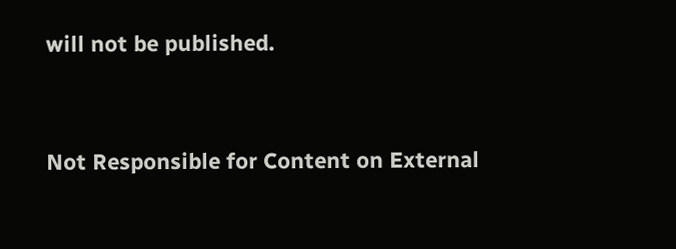will not be published.


Not Responsible for Content on External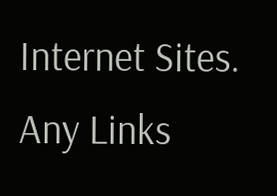Internet Sites. Any Links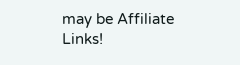may be Affiliate Links!